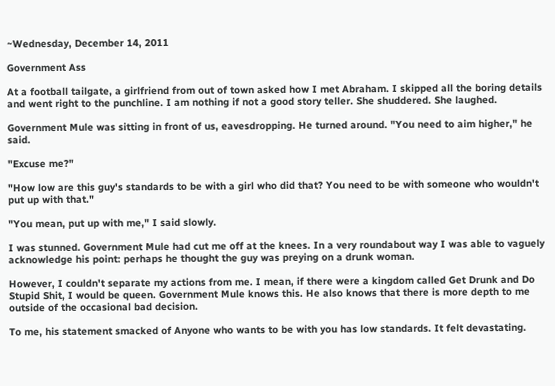~Wednesday, December 14, 2011

Government Ass

At a football tailgate, a girlfriend from out of town asked how I met Abraham. I skipped all the boring details and went right to the punchline. I am nothing if not a good story teller. She shuddered. She laughed.

Government Mule was sitting in front of us, eavesdropping. He turned around. "You need to aim higher," he said.

"Excuse me?"

"How low are this guy's standards to be with a girl who did that? You need to be with someone who wouldn't put up with that."

"You mean, put up with me," I said slowly.

I was stunned. Government Mule had cut me off at the knees. In a very roundabout way I was able to vaguely acknowledge his point: perhaps he thought the guy was preying on a drunk woman.

However, I couldn't separate my actions from me. I mean, if there were a kingdom called Get Drunk and Do Stupid Shit, I would be queen. Government Mule knows this. He also knows that there is more depth to me outside of the occasional bad decision.

To me, his statement smacked of Anyone who wants to be with you has low standards. It felt devastating.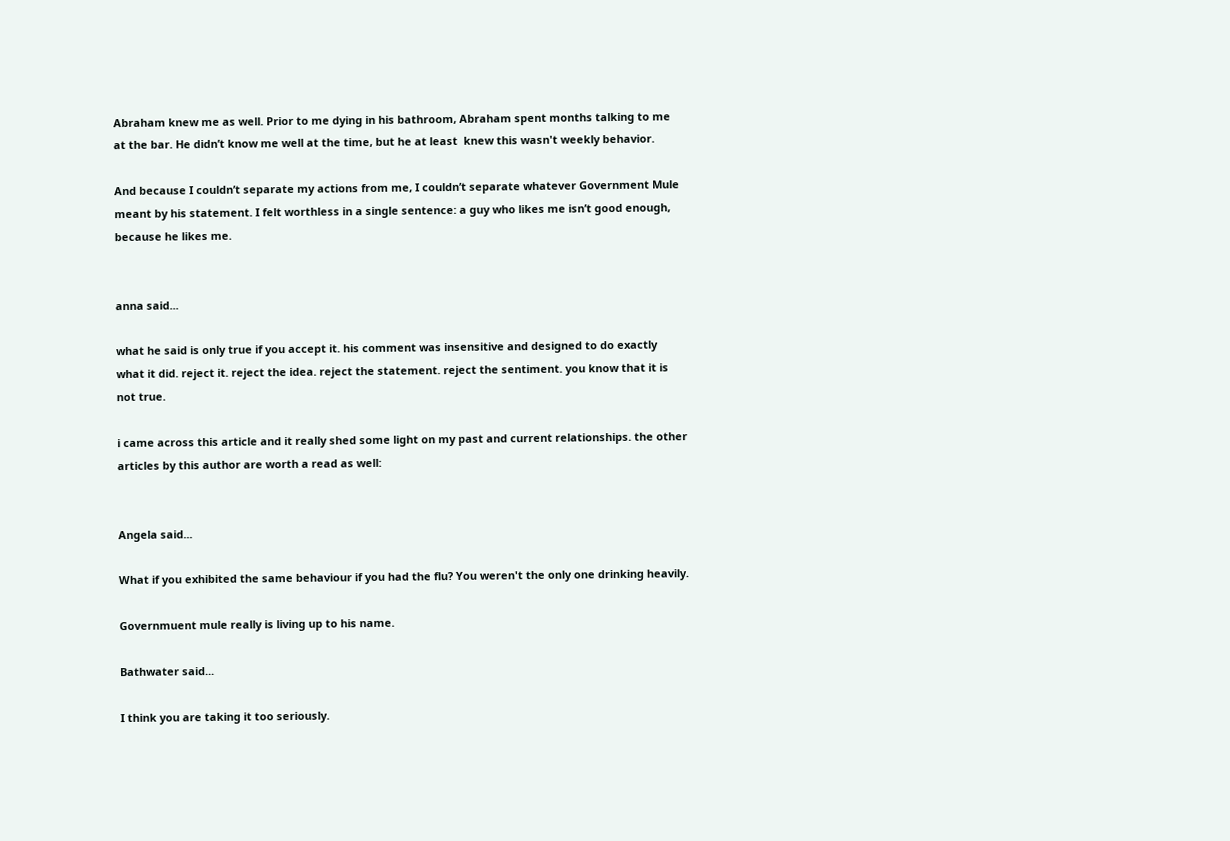Abraham knew me as well. Prior to me dying in his bathroom, Abraham spent months talking to me at the bar. He didn’t know me well at the time, but he at least  knew this wasn't weekly behavior.

And because I couldn’t separate my actions from me, I couldn’t separate whatever Government Mule meant by his statement. I felt worthless in a single sentence: a guy who likes me isn’t good enough, because he likes me.


anna said...

what he said is only true if you accept it. his comment was insensitive and designed to do exactly what it did. reject it. reject the idea. reject the statement. reject the sentiment. you know that it is not true.

i came across this article and it really shed some light on my past and current relationships. the other articles by this author are worth a read as well:


Angela said...

What if you exhibited the same behaviour if you had the flu? You weren't the only one drinking heavily.

Governmuent mule really is living up to his name.

Bathwater said...

I think you are taking it too seriously.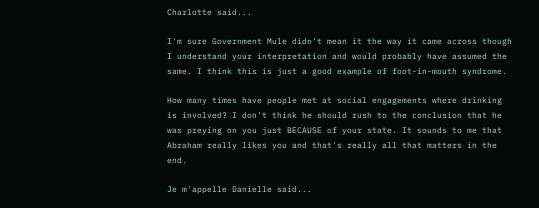Charlotte said...

I'm sure Government Mule didn't mean it the way it came across though I understand your interpretation and would probably have assumed the same. I think this is just a good example of foot-in-mouth syndrome.

How many times have people met at social engagements where drinking is involved? I don't think he should rush to the conclusion that he was preying on you just BECAUSE of your state. It sounds to me that Abraham really likes you and that's really all that matters in the end.

Je m'appelle Danielle said...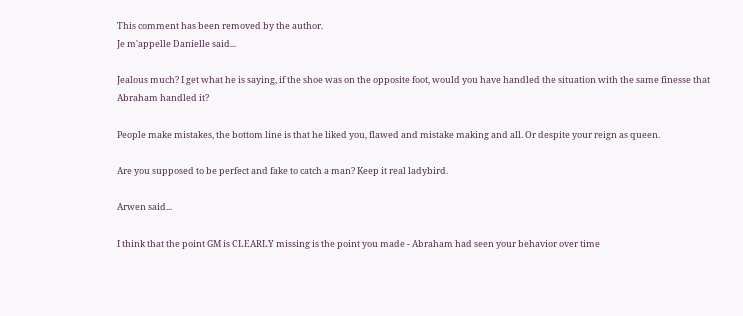This comment has been removed by the author.
Je m'appelle Danielle said...

Jealous much? I get what he is saying, if the shoe was on the opposite foot, would you have handled the situation with the same finesse that Abraham handled it?

People make mistakes, the bottom line is that he liked you, flawed and mistake making and all. Or despite your reign as queen.

Are you supposed to be perfect and fake to catch a man? Keep it real ladybird.

Arwen said...

I think that the point GM is CLEARLY missing is the point you made - Abraham had seen your behavior over time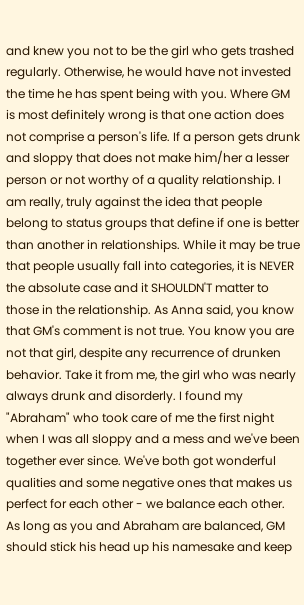and knew you not to be the girl who gets trashed regularly. Otherwise, he would have not invested the time he has spent being with you. Where GM is most definitely wrong is that one action does not comprise a person's life. If a person gets drunk and sloppy that does not make him/her a lesser person or not worthy of a quality relationship. I am really, truly against the idea that people belong to status groups that define if one is better than another in relationships. While it may be true that people usually fall into categories, it is NEVER the absolute case and it SHOULDN'T matter to those in the relationship. As Anna said, you know that GM's comment is not true. You know you are not that girl, despite any recurrence of drunken behavior. Take it from me, the girl who was nearly always drunk and disorderly. I found my "Abraham" who took care of me the first night when I was all sloppy and a mess and we've been together ever since. We've both got wonderful qualities and some negative ones that makes us perfect for each other - we balance each other. As long as you and Abraham are balanced, GM should stick his head up his namesake and keep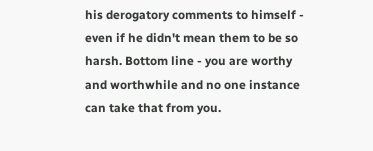his derogatory comments to himself - even if he didn't mean them to be so harsh. Bottom line - you are worthy and worthwhile and no one instance can take that from you.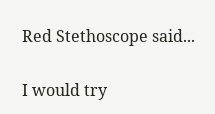Red Stethoscope said...

I would try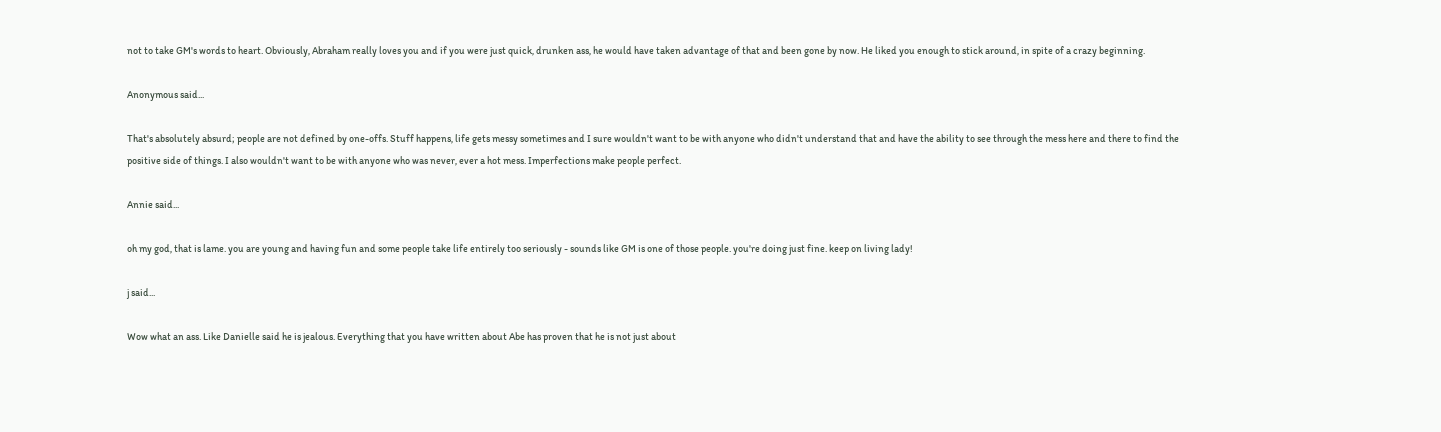not to take GM's words to heart. Obviously, Abraham really loves you and if you were just quick, drunken ass, he would have taken advantage of that and been gone by now. He liked you enough to stick around, in spite of a crazy beginning.

Anonymous said...

That's absolutely absurd; people are not defined by one-offs. Stuff happens, life gets messy sometimes and I sure wouldn't want to be with anyone who didn't understand that and have the ability to see through the mess here and there to find the positive side of things. I also wouldn't want to be with anyone who was never, ever a hot mess. Imperfections make people perfect.

Annie said...

oh my god, that is lame. you are young and having fun and some people take life entirely too seriously - sounds like GM is one of those people. you're doing just fine. keep on living lady!

j said...

Wow what an ass. Like Danielle said he is jealous. Everything that you have written about Abe has proven that he is not just about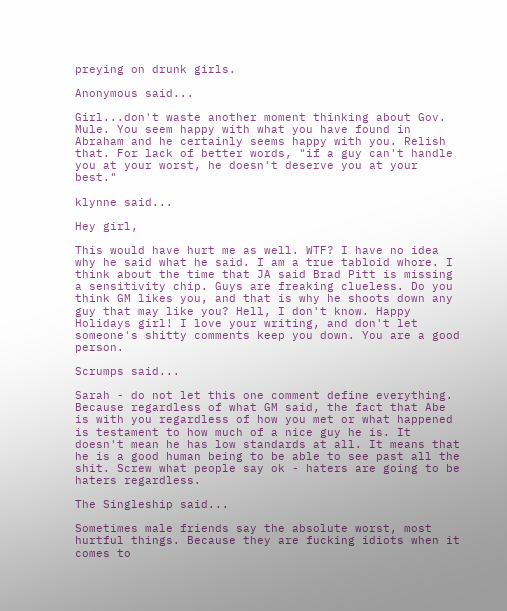preying on drunk girls.

Anonymous said...

Girl...don't waste another moment thinking about Gov. Mule. You seem happy with what you have found in Abraham and he certainly seems happy with you. Relish that. For lack of better words, "if a guy can't handle you at your worst, he doesn't deserve you at your best."

klynne said...

Hey girl,

This would have hurt me as well. WTF? I have no idea why he said what he said. I am a true tabloid whore. I think about the time that JA said Brad Pitt is missing a sensitivity chip. Guys are freaking clueless. Do you think GM likes you, and that is why he shoots down any guy that may like you? Hell, I don't know. Happy Holidays girl! I love your writing, and don't let someone's shitty comments keep you down. You are a good person.

Scrumps said...

Sarah - do not let this one comment define everything. Because regardless of what GM said, the fact that Abe is with you regardless of how you met or what happened is testament to how much of a nice guy he is. It doesn't mean he has low standards at all. It means that he is a good human being to be able to see past all the shit. Screw what people say ok - haters are going to be haters regardless.

The Singleship said...

Sometimes male friends say the absolute worst, most hurtful things. Because they are fucking idiots when it comes to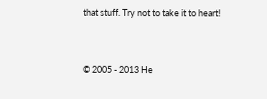that stuff. Try not to take it to heart!


© 2005 - 2013 He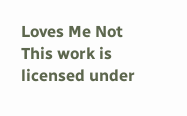Loves Me Not
This work is licensed under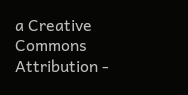a Creative Commons Attribution -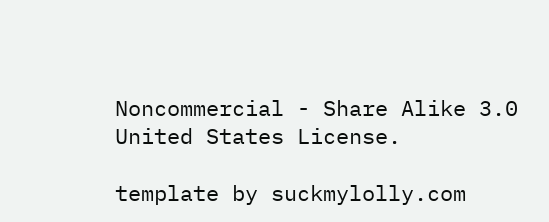Noncommercial - Share Alike 3.0 United States License.

template by suckmylolly.com